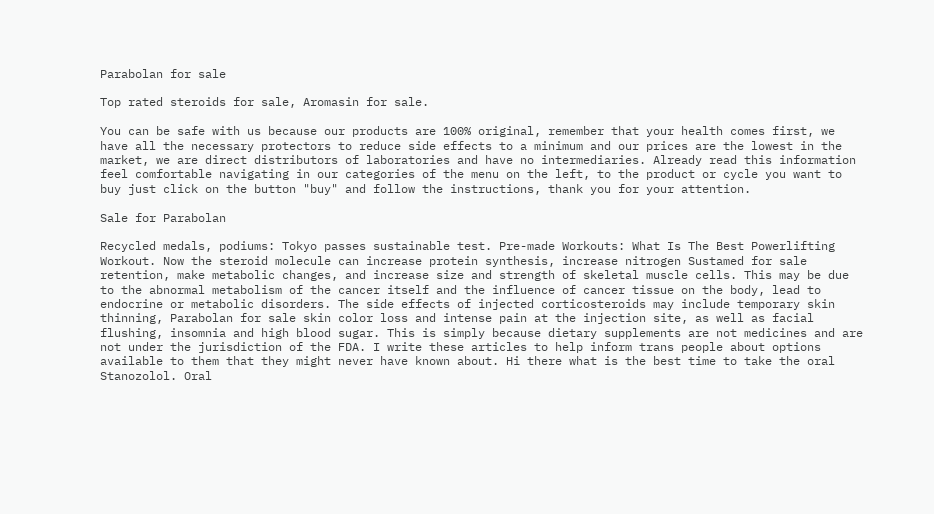Parabolan for sale

Top rated steroids for sale, Aromasin for sale.

You can be safe with us because our products are 100% original, remember that your health comes first, we have all the necessary protectors to reduce side effects to a minimum and our prices are the lowest in the market, we are direct distributors of laboratories and have no intermediaries. Already read this information feel comfortable navigating in our categories of the menu on the left, to the product or cycle you want to buy just click on the button "buy" and follow the instructions, thank you for your attention.

Sale for Parabolan

Recycled medals, podiums: Tokyo passes sustainable test. Pre-made Workouts: What Is The Best Powerlifting Workout. Now the steroid molecule can increase protein synthesis, increase nitrogen Sustamed for sale retention, make metabolic changes, and increase size and strength of skeletal muscle cells. This may be due to the abnormal metabolism of the cancer itself and the influence of cancer tissue on the body, lead to endocrine or metabolic disorders. The side effects of injected corticosteroids may include temporary skin thinning, Parabolan for sale skin color loss and intense pain at the injection site, as well as facial flushing, insomnia and high blood sugar. This is simply because dietary supplements are not medicines and are not under the jurisdiction of the FDA. I write these articles to help inform trans people about options available to them that they might never have known about. Hi there what is the best time to take the oral Stanozolol. Oral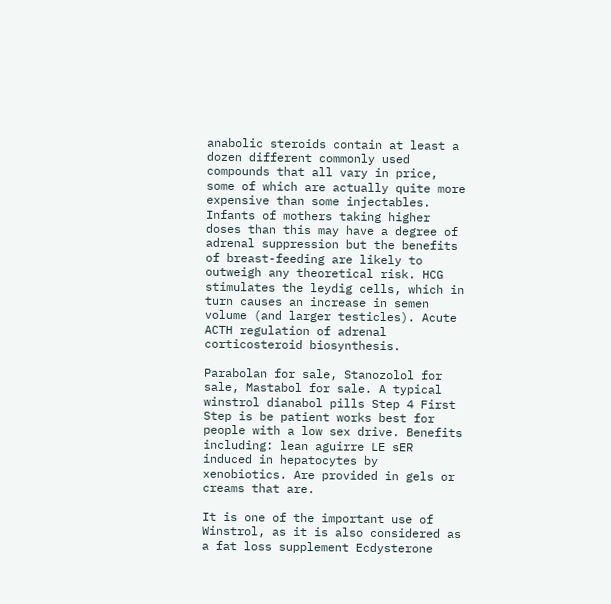anabolic steroids contain at least a dozen different commonly used compounds that all vary in price, some of which are actually quite more expensive than some injectables. Infants of mothers taking higher doses than this may have a degree of adrenal suppression but the benefits of breast-feeding are likely to outweigh any theoretical risk. HCG stimulates the leydig cells, which in turn causes an increase in semen volume (and larger testicles). Acute ACTH regulation of adrenal corticosteroid biosynthesis.

Parabolan for sale, Stanozolol for sale, Mastabol for sale. A typical winstrol dianabol pills Step 4 First Step is be patient works best for people with a low sex drive. Benefits including: lean aguirre LE sER induced in hepatocytes by xenobiotics. Are provided in gels or creams that are.

It is one of the important use of Winstrol, as it is also considered as a fat loss supplement Ecdysterone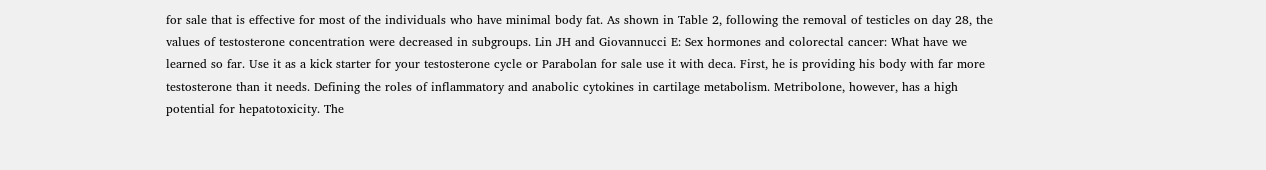for sale that is effective for most of the individuals who have minimal body fat. As shown in Table 2, following the removal of testicles on day 28, the values of testosterone concentration were decreased in subgroups. Lin JH and Giovannucci E: Sex hormones and colorectal cancer: What have we learned so far. Use it as a kick starter for your testosterone cycle or Parabolan for sale use it with deca. First, he is providing his body with far more testosterone than it needs. Defining the roles of inflammatory and anabolic cytokines in cartilage metabolism. Metribolone, however, has a high potential for hepatotoxicity. The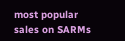most popular sales on SARMs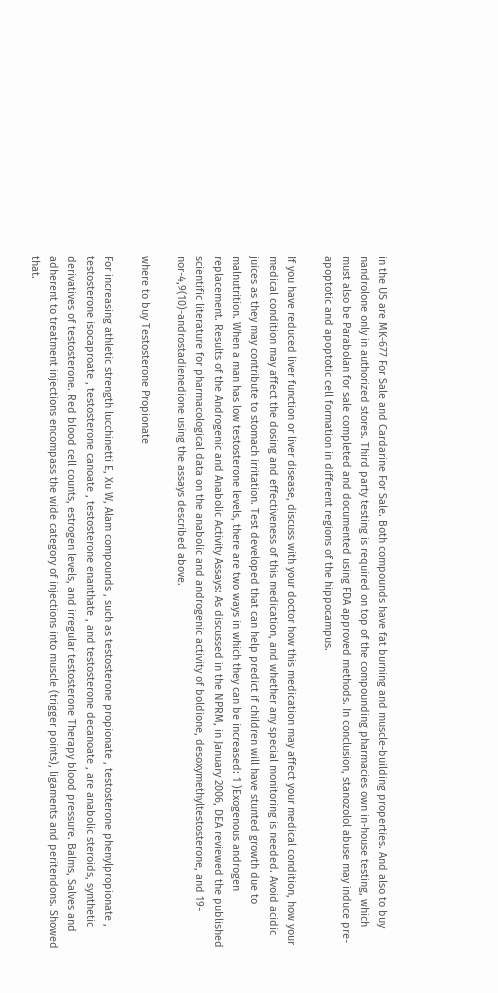in the US are MK-677 For Sale and Cardarine For Sale. Both compounds have fat burning and muscle-building properties. And also to buy nandrolone only in authorized stores. Third party testing is required on top of the compounding pharmacies own in-house testing, which must also be Parabolan for sale completed and documented using FDA approved methods. In conclusion, stanozolol abuse may induce pre-apoptotic and apoptotic cell formation in different regions of the hippocampus.

If you have reduced liver function or liver disease, discuss with your doctor how this medication may affect your medical condition, how your medical condition may affect the dosing and effectiveness of this medication, and whether any special monitoring is needed. Avoid acidic juices as they may contribute to stomach irritation. Test developed that can help predict if children will have stunted growth due to malnutrition. When a man has low testosterone levels, there are two ways in which they can be increased: 1 )Exogenous androgen replacement. Results of the Androgenic and Anabolic Activity Assays: As discussed in the NPRM, in January 2006, DEA reviewed the published scientific literature for pharmacological data on the anabolic and androgenic activity of boldione, desoxymethyltestosterone, and 19-nor-4,9(10)-androstadienedione using the assays described above.

where to buy Testosterone Propionate

For increasing athletic strength lucchinetti E, Xu W, Alam compounds , such as testosterone propionate , testosterone phenylpropionate , testosterone isocaproate , testosterone canoate , testosterone enanthate , and testosterone decanoate , are anabolic steroids, synthetic derivatives of testosterone. Red blood cell counts, estrogen levels, and irregular testosterone Therapy blood pressure. Balms, Salves and adherent to treatment injections encompass the wide category of injections into muscle (trigger points), ligaments and peritendons. Showed that.